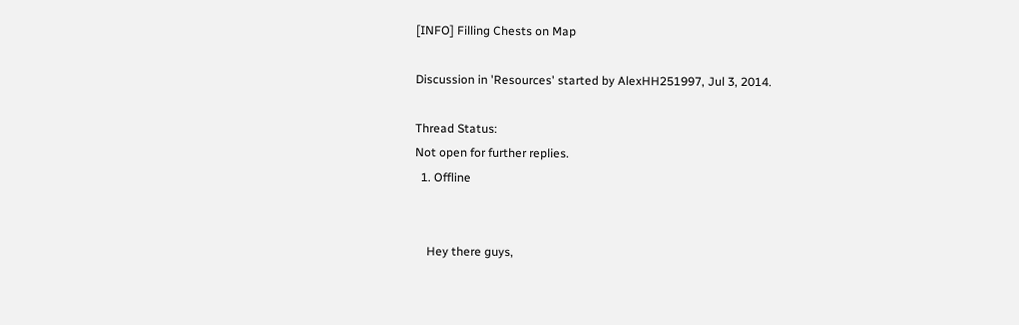[INFO] Filling Chests on Map

Discussion in 'Resources' started by AlexHH251997, Jul 3, 2014.

Thread Status:
Not open for further replies.
  1. Offline


    Hey there guys,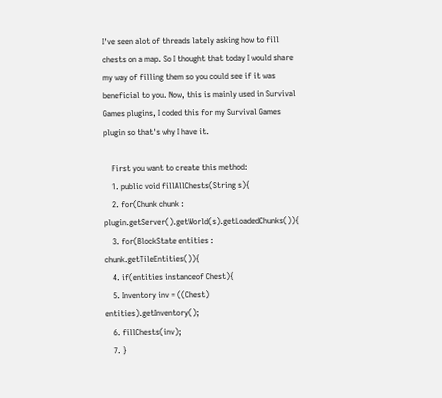I've seen alot of threads lately asking how to fill chests on a map. So I thought that today I would share my way of filling them so you could see if it was beneficial to you. Now, this is mainly used in Survival Games plugins, I coded this for my Survival Games plugin so that's why I have it.

    First you want to create this method:
    1. public void fillAllChests(String s){
    2. for(Chunk chunk : plugin.getServer().getWorld(s).getLoadedChunks()){
    3. for(BlockState entities : chunk.getTileEntities()){
    4. if(entities instanceof Chest){
    5. Inventory inv = ((Chest) entities).getInventory();
    6. fillChests(inv);
    7. }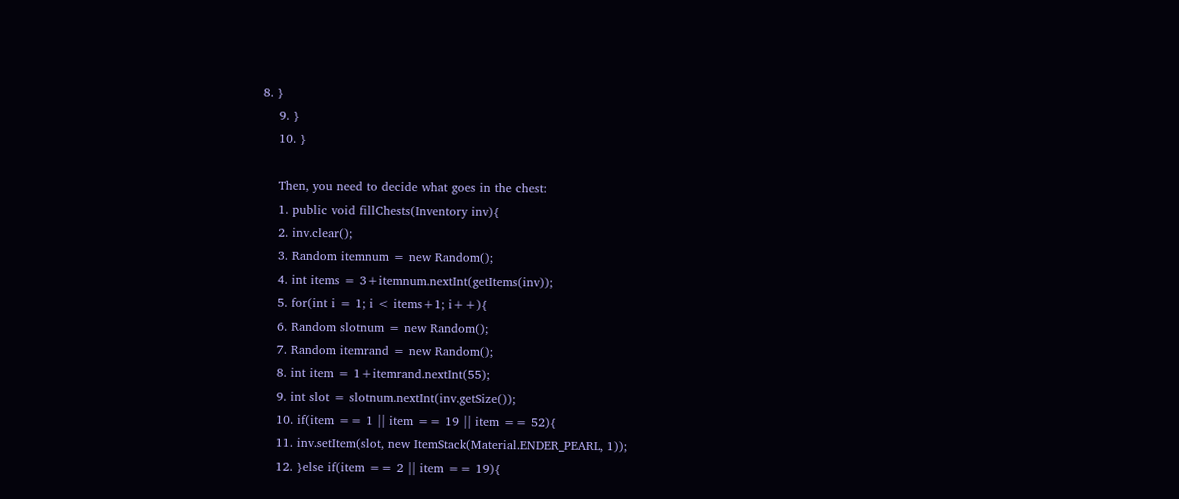8. }
    9. }
    10. }

    Then, you need to decide what goes in the chest:
    1. public void fillChests(Inventory inv){
    2. inv.clear();
    3. Random itemnum = new Random();
    4. int items = 3+itemnum.nextInt(getItems(inv));
    5. for(int i = 1; i < items+1; i++){
    6. Random slotnum = new Random();
    7. Random itemrand = new Random();
    8. int item = 1+itemrand.nextInt(55);
    9. int slot = slotnum.nextInt(inv.getSize());
    10. if(item == 1 || item == 19 || item == 52){
    11. inv.setItem(slot, new ItemStack(Material.ENDER_PEARL, 1));
    12. }else if(item == 2 || item == 19){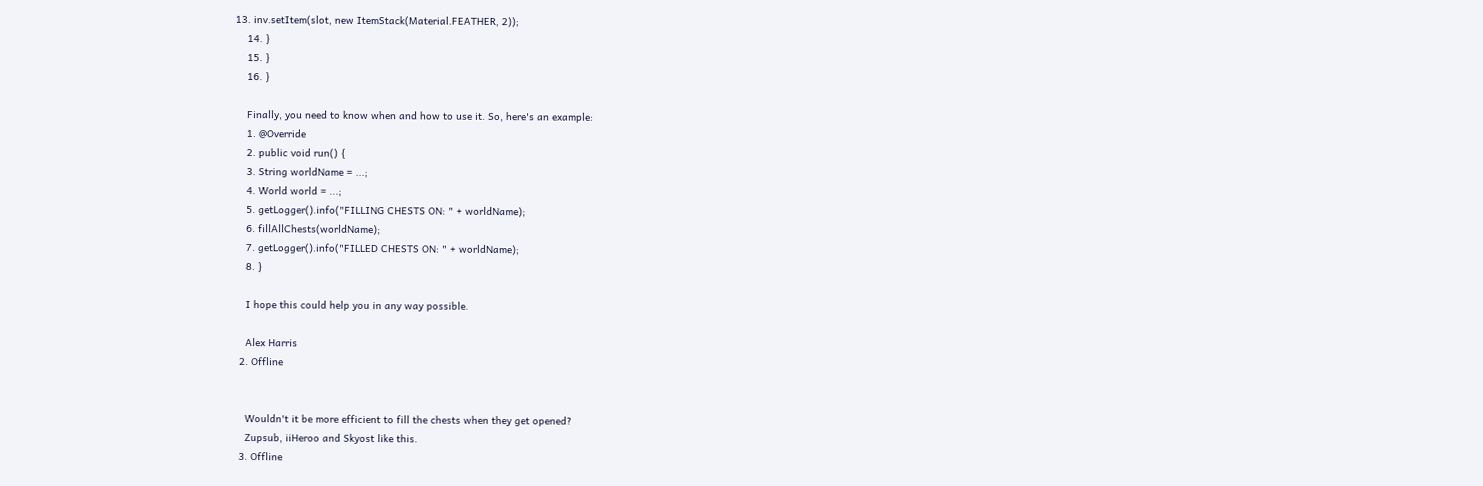13. inv.setItem(slot, new ItemStack(Material.FEATHER, 2));
    14. }
    15. }
    16. }

    Finally, you need to know when and how to use it. So, here's an example:
    1. @Override
    2. public void run() {
    3. String worldName = ...;
    4. World world = ...;
    5. getLogger().info("FILLING CHESTS ON: " + worldName);
    6. fillAllChests(worldName);
    7. getLogger().info("FILLED CHESTS ON: " + worldName);
    8. }

    I hope this could help you in any way possible.

    Alex Harris
  2. Offline


    Wouldn't it be more efficient to fill the chests when they get opened?
    Zupsub, iiHeroo and Skyost like this.
  3. Offline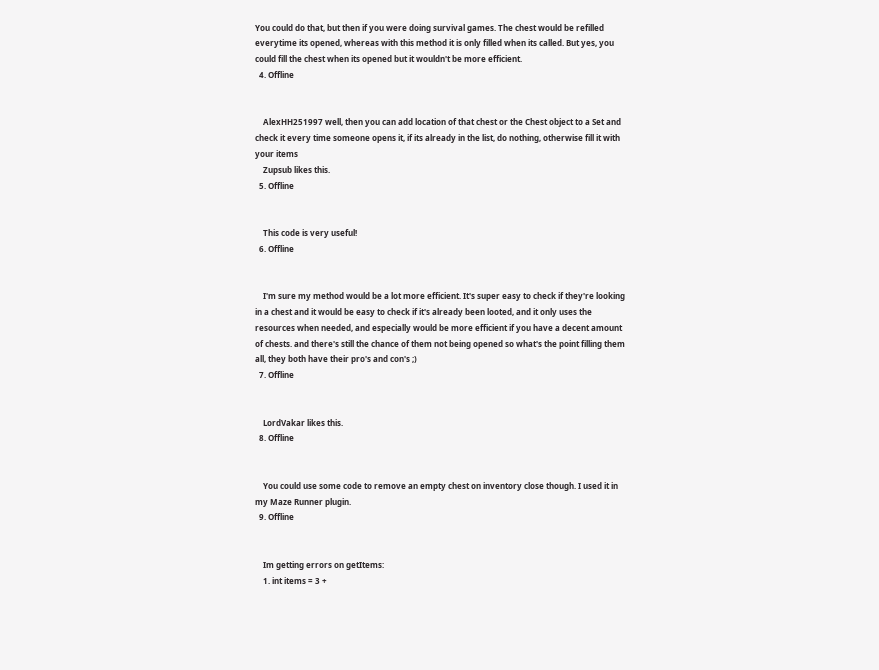You could do that, but then if you were doing survival games. The chest would be refilled everytime its opened, whereas with this method it is only filled when its called. But yes, you could fill the chest when its opened but it wouldn't be more efficient.
  4. Offline


    AlexHH251997 well, then you can add location of that chest or the Chest object to a Set and check it every time someone opens it, if its already in the list, do nothing, otherwise fill it with your items
    Zupsub likes this.
  5. Offline


    This code is very useful!
  6. Offline


    I'm sure my method would be a lot more efficient. It's super easy to check if they're looking in a chest and it would be easy to check if it's already been looted, and it only uses the resources when needed, and especially would be more efficient if you have a decent amount of chests. and there's still the chance of them not being opened so what's the point filling them all, they both have their pro's and con's ;)
  7. Offline


    LordVakar likes this.
  8. Offline


    You could use some code to remove an empty chest on inventory close though. I used it in my Maze Runner plugin.
  9. Offline


    Im getting errors on getItems:
    1. int items = 3 +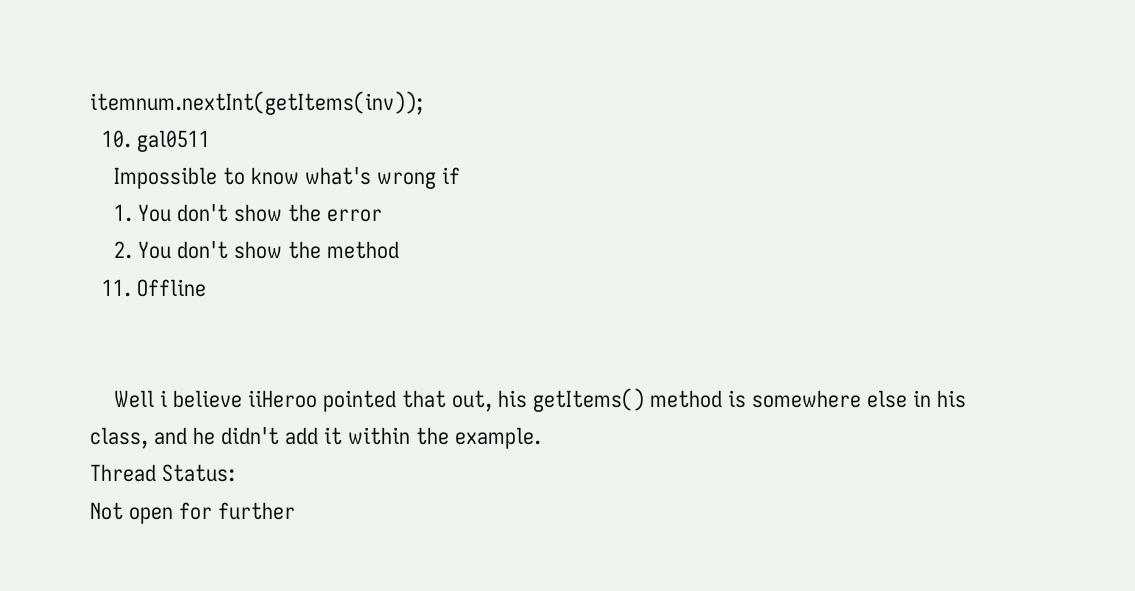itemnum.nextInt(getItems(inv));
  10. gal0511
    Impossible to know what's wrong if
    1. You don't show the error
    2. You don't show the method
  11. Offline


    Well i believe iiHeroo pointed that out, his getItems() method is somewhere else in his class, and he didn't add it within the example.
Thread Status:
Not open for further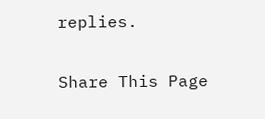replies.

Share This Page